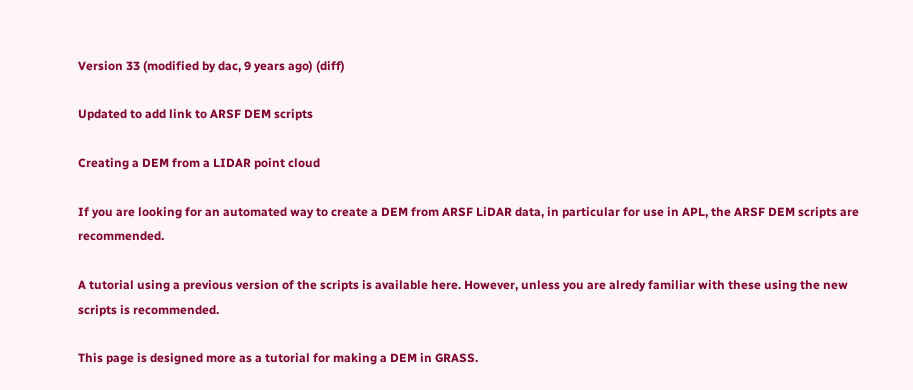Version 33 (modified by dac, 9 years ago) (diff)

Updated to add link to ARSF DEM scripts

Creating a DEM from a LIDAR point cloud

If you are looking for an automated way to create a DEM from ARSF LiDAR data, in particular for use in APL, the ARSF DEM scripts are recommended.

A tutorial using a previous version of the scripts is available here. However, unless you are alredy familiar with these using the new scripts is recommended.

This page is designed more as a tutorial for making a DEM in GRASS.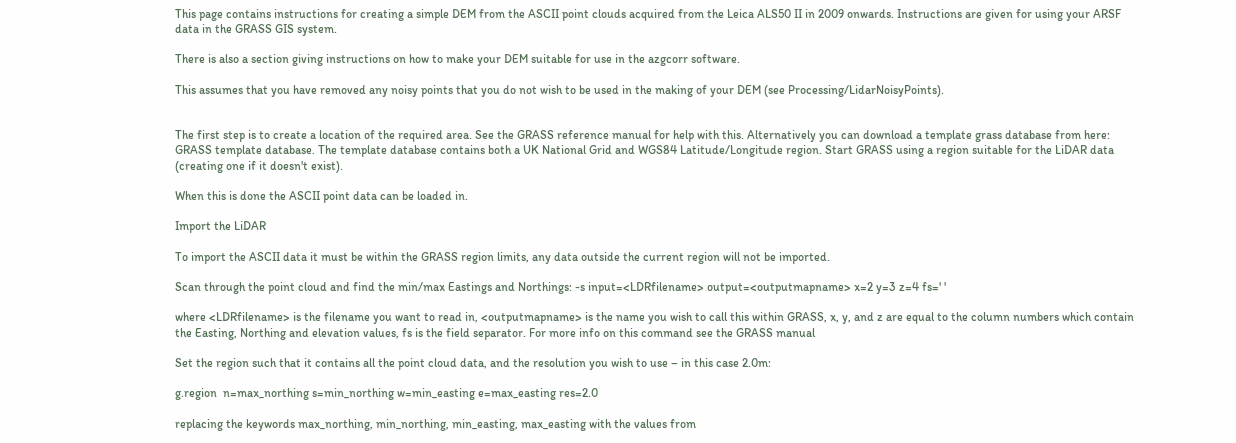This page contains instructions for creating a simple DEM from the ASCII point clouds acquired from the Leica ALS50 II in 2009 onwards. Instructions are given for using your ARSF data in the GRASS GIS system.

There is also a section giving instructions on how to make your DEM suitable for use in the azgcorr software.

This assumes that you have removed any noisy points that you do not wish to be used in the making of your DEM (see Processing/LidarNoisyPoints).


The first step is to create a location of the required area. See the GRASS reference manual for help with this. Alternatively you can download a template grass database from here: GRASS template database. The template database contains both a UK National Grid and WGS84 Latitude/Longitude region. Start GRASS using a region suitable for the LiDAR data (creating one if it doesn't exist).

When this is done the ASCII point data can be loaded in.

Import the LiDAR

To import the ASCII data it must be within the GRASS region limits, any data outside the current region will not be imported.

Scan through the point cloud and find the min/max Eastings and Northings: -s input=<LDRfilename> output=<outputmapname> x=2 y=3 z=4 fs=' '

where <LDRfilename> is the filename you want to read in, <outputmapname> is the name you wish to call this within GRASS, x, y, and z are equal to the column numbers which contain the Easting, Northing and elevation values, fs is the field separator. For more info on this command see the GRASS manual

Set the region such that it contains all the point cloud data, and the resolution you wish to use – in this case 2.0m:

g.region  n=max_northing s=min_northing w=min_easting e=max_easting res=2.0

replacing the keywords max_northing, min_northing, min_easting, max_easting with the values from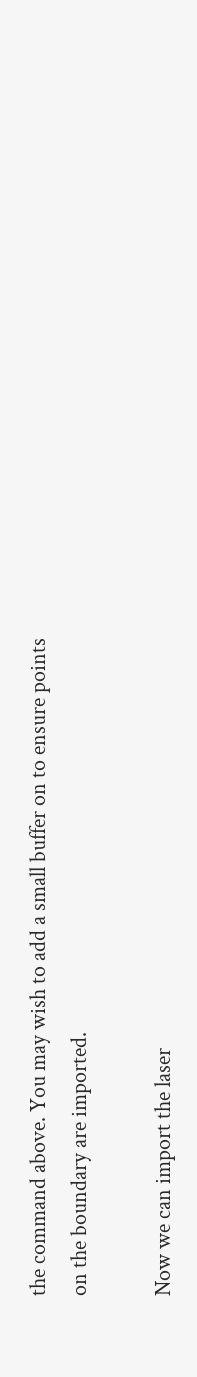the command above. You may wish to add a small buffer on to ensure points on the boundary are imported.

Now we can import the laser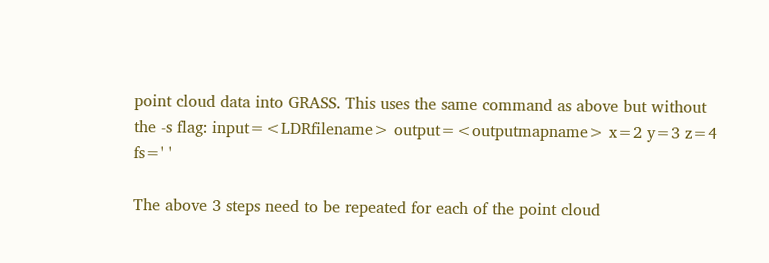point cloud data into GRASS. This uses the same command as above but without the -s flag: input=<LDRfilename> output=<outputmapname> x=2 y=3 z=4 fs=' '

The above 3 steps need to be repeated for each of the point cloud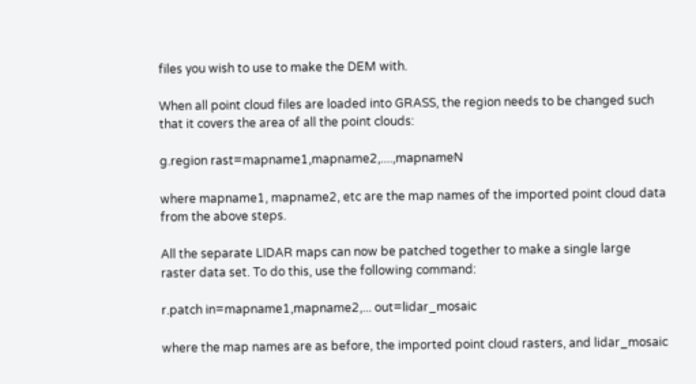files you wish to use to make the DEM with.

When all point cloud files are loaded into GRASS, the region needs to be changed such that it covers the area of all the point clouds:

g.region rast=mapname1,mapname2,....,mapnameN

where mapname1, mapname2, etc are the map names of the imported point cloud data from the above steps.

All the separate LIDAR maps can now be patched together to make a single large raster data set. To do this, use the following command:

r.patch in=mapname1,mapname2,... out=lidar_mosaic

where the map names are as before, the imported point cloud rasters, and lidar_mosaic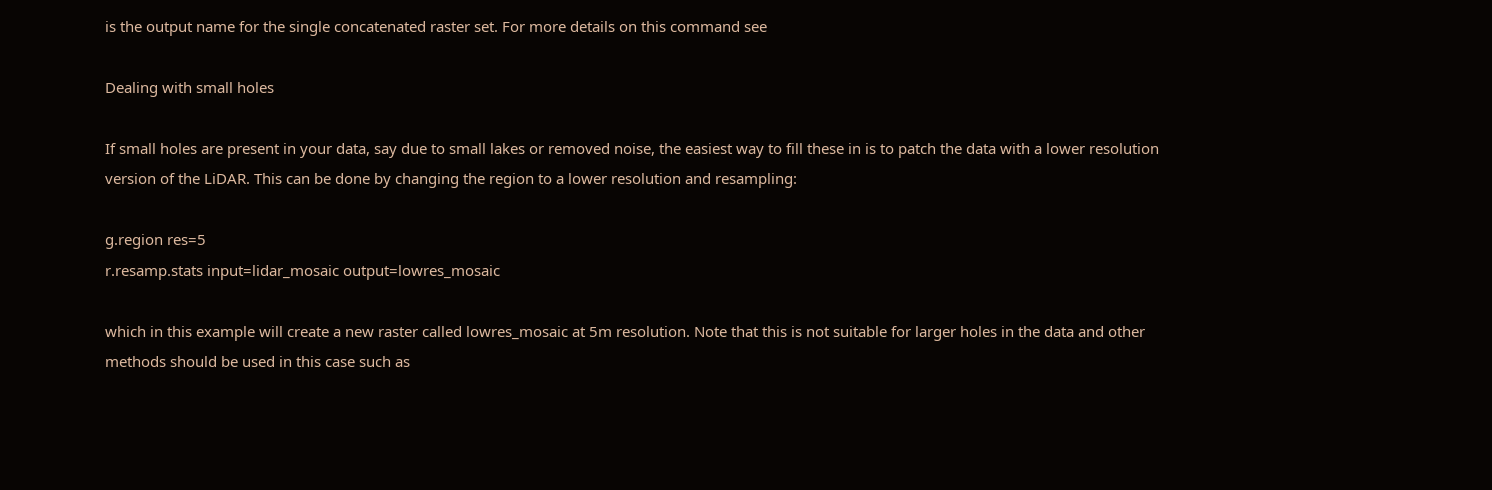is the output name for the single concatenated raster set. For more details on this command see

Dealing with small holes

If small holes are present in your data, say due to small lakes or removed noise, the easiest way to fill these in is to patch the data with a lower resolution version of the LiDAR. This can be done by changing the region to a lower resolution and resampling:

g.region res=5
r.resamp.stats input=lidar_mosaic output=lowres_mosaic

which in this example will create a new raster called lowres_mosaic at 5m resolution. Note that this is not suitable for larger holes in the data and other methods should be used in this case such as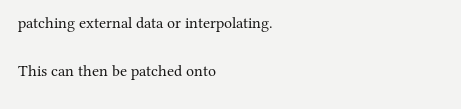patching external data or interpolating.

This can then be patched onto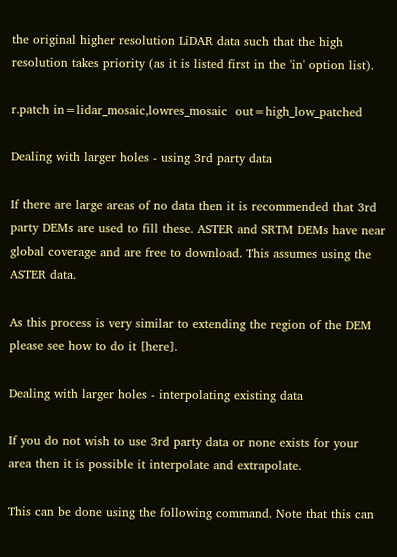the original higher resolution LiDAR data such that the high resolution takes priority (as it is listed first in the 'in' option list).

r.patch in=lidar_mosaic,lowres_mosaic  out=high_low_patched

Dealing with larger holes - using 3rd party data

If there are large areas of no data then it is recommended that 3rd party DEMs are used to fill these. ASTER and SRTM DEMs have near global coverage and are free to download. This assumes using the ASTER data.

As this process is very similar to extending the region of the DEM please see how to do it [here].

Dealing with larger holes - interpolating existing data

If you do not wish to use 3rd party data or none exists for your area then it is possible it interpolate and extrapolate.

This can be done using the following command. Note that this can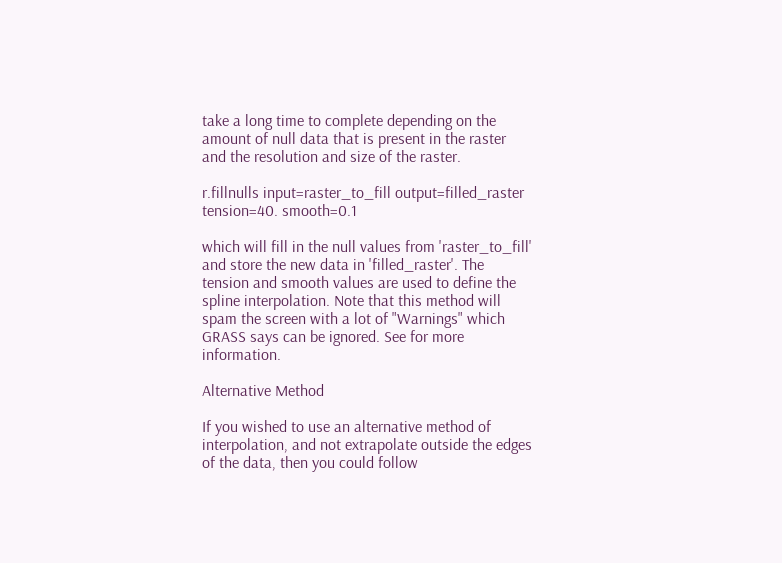take a long time to complete depending on the amount of null data that is present in the raster and the resolution and size of the raster.

r.fillnulls input=raster_to_fill output=filled_raster tension=40. smooth=0.1

which will fill in the null values from 'raster_to_fill' and store the new data in 'filled_raster'. The tension and smooth values are used to define the spline interpolation. Note that this method will spam the screen with a lot of "Warnings" which GRASS says can be ignored. See for more information.

Alternative Method

If you wished to use an alternative method of interpolation, and not extrapolate outside the edges of the data, then you could follow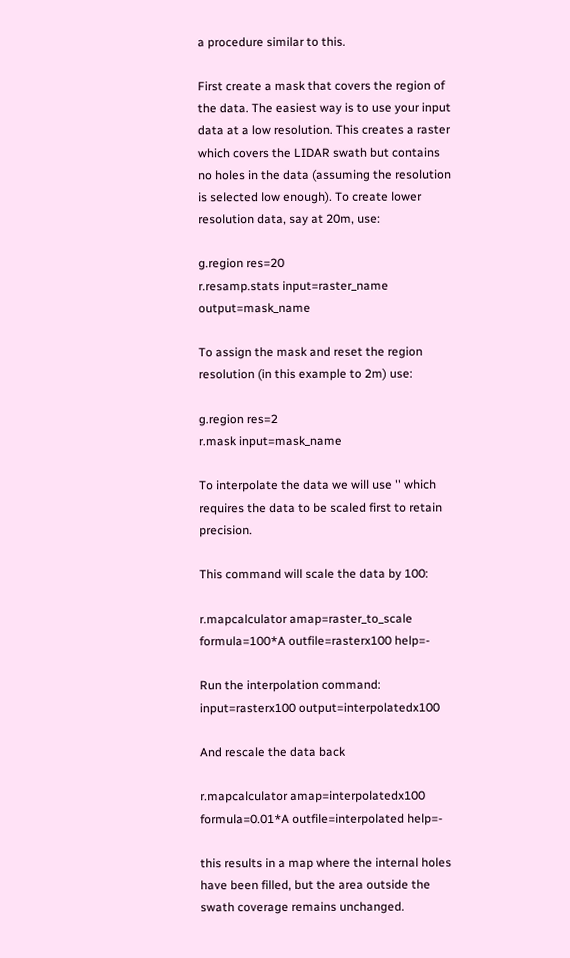a procedure similar to this.

First create a mask that covers the region of the data. The easiest way is to use your input data at a low resolution. This creates a raster which covers the LIDAR swath but contains no holes in the data (assuming the resolution is selected low enough). To create lower resolution data, say at 20m, use:

g.region res=20
r.resamp.stats input=raster_name output=mask_name

To assign the mask and reset the region resolution (in this example to 2m) use:

g.region res=2
r.mask input=mask_name

To interpolate the data we will use '' which requires the data to be scaled first to retain precision.

This command will scale the data by 100:

r.mapcalculator amap=raster_to_scale formula=100*A outfile=rasterx100 help=-

Run the interpolation command: input=rasterx100 output=interpolatedx100

And rescale the data back

r.mapcalculator amap=interpolatedx100 formula=0.01*A outfile=interpolated help=-

this results in a map where the internal holes have been filled, but the area outside the swath coverage remains unchanged.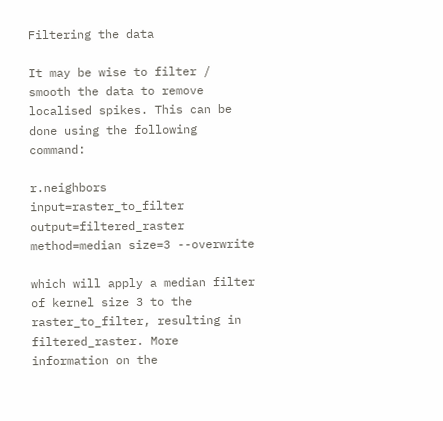Filtering the data

It may be wise to filter / smooth the data to remove localised spikes. This can be done using the following command:

r.neighbors input=raster_to_filter output=filtered_raster method=median size=3 --overwrite

which will apply a median filter of kernel size 3 to the raster_to_filter, resulting in filtered_raster. More information on the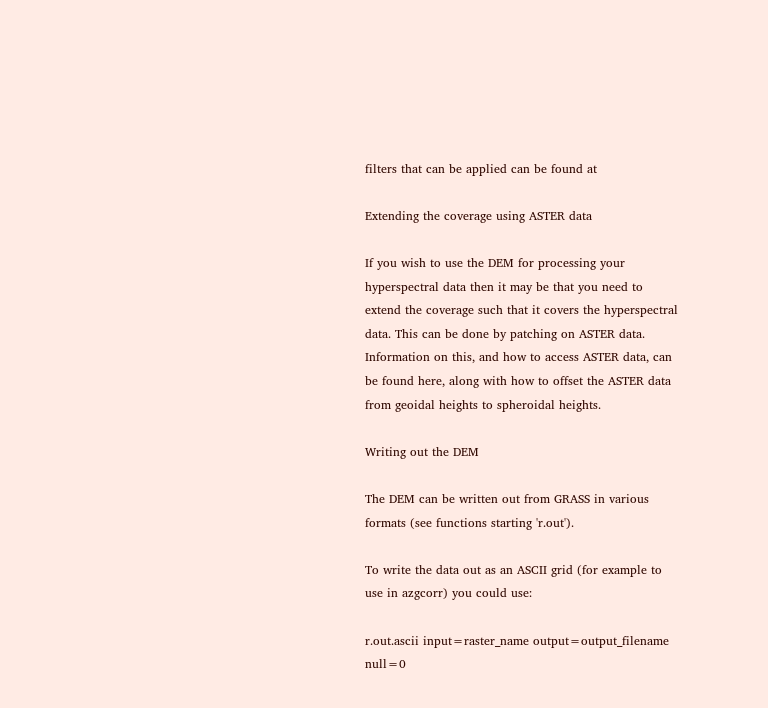filters that can be applied can be found at

Extending the coverage using ASTER data

If you wish to use the DEM for processing your hyperspectral data then it may be that you need to extend the coverage such that it covers the hyperspectral data. This can be done by patching on ASTER data. Information on this, and how to access ASTER data, can be found here, along with how to offset the ASTER data from geoidal heights to spheroidal heights.

Writing out the DEM

The DEM can be written out from GRASS in various formats (see functions starting 'r.out').

To write the data out as an ASCII grid (for example to use in azgcorr) you could use:

r.out.ascii input=raster_name output=output_filename null=0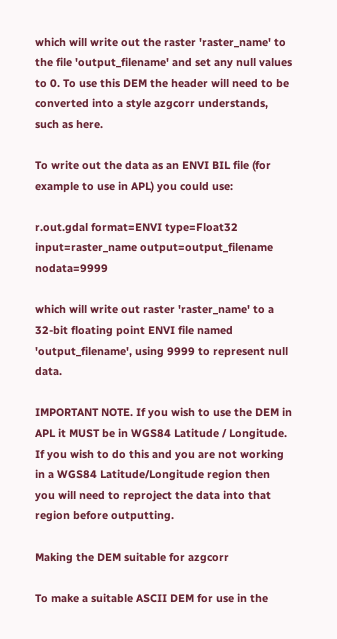which will write out the raster 'raster_name' to the file 'output_filename' and set any null values to 0. To use this DEM the header will need to be converted into a style azgcorr understands, such as here.

To write out the data as an ENVI BIL file (for example to use in APL) you could use:

r.out.gdal format=ENVI type=Float32 input=raster_name output=output_filename nodata=9999

which will write out raster 'raster_name' to a 32-bit floating point ENVI file named 'output_filename', using 9999 to represent null data.

IMPORTANT NOTE. If you wish to use the DEM in APL it MUST be in WGS84 Latitude / Longitude. If you wish to do this and you are not working in a WGS84 Latitude/Longitude region then you will need to reproject the data into that region before outputting.

Making the DEM suitable for azgcorr

To make a suitable ASCII DEM for use in the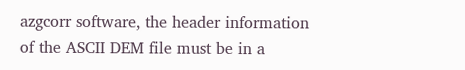azgcorr software, the header information of the ASCII DEM file must be in a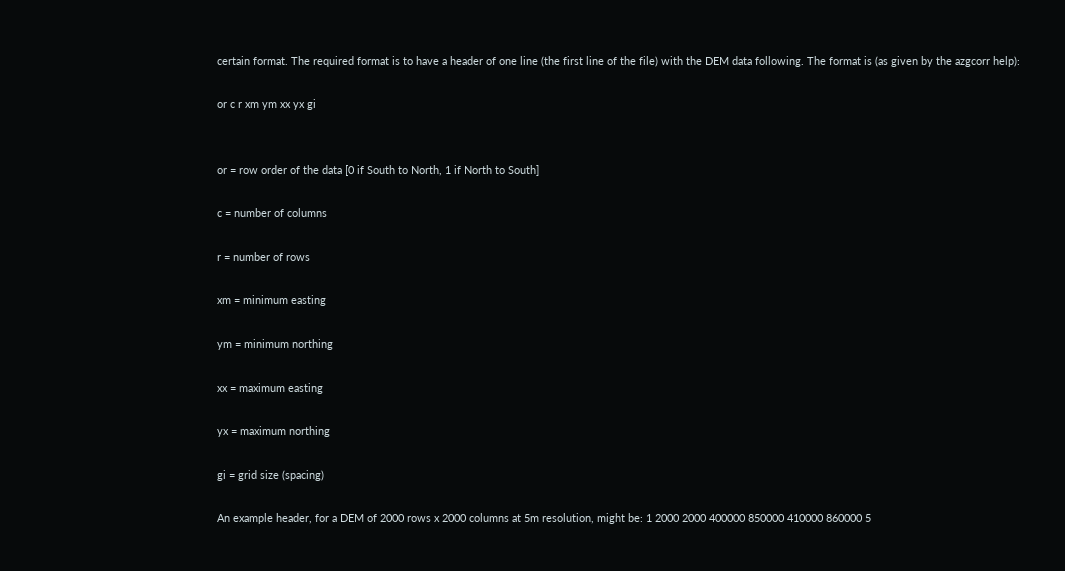certain format. The required format is to have a header of one line (the first line of the file) with the DEM data following. The format is (as given by the azgcorr help):

or c r xm ym xx yx gi


or = row order of the data [0 if South to North, 1 if North to South]

c = number of columns

r = number of rows

xm = minimum easting

ym = minimum northing

xx = maximum easting

yx = maximum northing

gi = grid size (spacing)

An example header, for a DEM of 2000 rows x 2000 columns at 5m resolution, might be: 1 2000 2000 400000 850000 410000 860000 5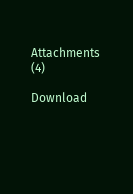Attachments (4)

Download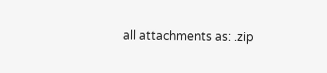all attachments as: .zip